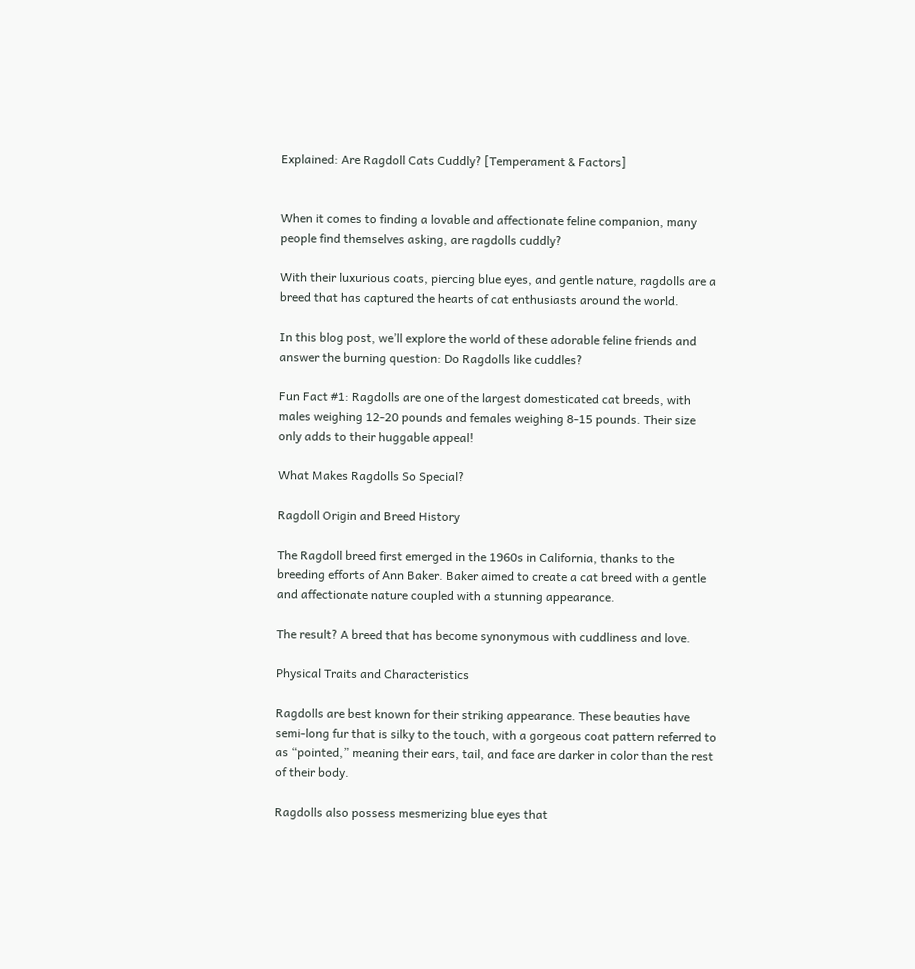Explained: Are Ragdoll Cats Cuddly? [Temperament & Factors]


When it comes to finding a lovable and affectionate feline companion, many people find themselves asking, are ragdolls cuddly?

With their luxurious coats, piercing blue eyes, and gentle nature, ragdolls are a breed that has captured the hearts of cat enthusiasts around the world.

In this blog post, we’ll explore the world of these adorable feline friends and answer the burning question: Do Ragdolls like cuddles?

Fun Fact #1: Ragdolls are one of the largest domesticated cat breeds, with males weighing 12-20 pounds and females weighing 8-15 pounds. Their size only adds to their huggable appeal!

What Makes Ragdolls So Special?

Ragdoll Origin and Breed History

The Ragdoll breed first emerged in the 1960s in California, thanks to the breeding efforts of Ann Baker. Baker aimed to create a cat breed with a gentle and affectionate nature coupled with a stunning appearance.

The result? A breed that has become synonymous with cuddliness and love.

Physical Traits and Characteristics

Ragdolls are best known for their striking appearance. These beauties have semi-long fur that is silky to the touch, with a gorgeous coat pattern referred to as “pointed,” meaning their ears, tail, and face are darker in color than the rest of their body.

Ragdolls also possess mesmerizing blue eyes that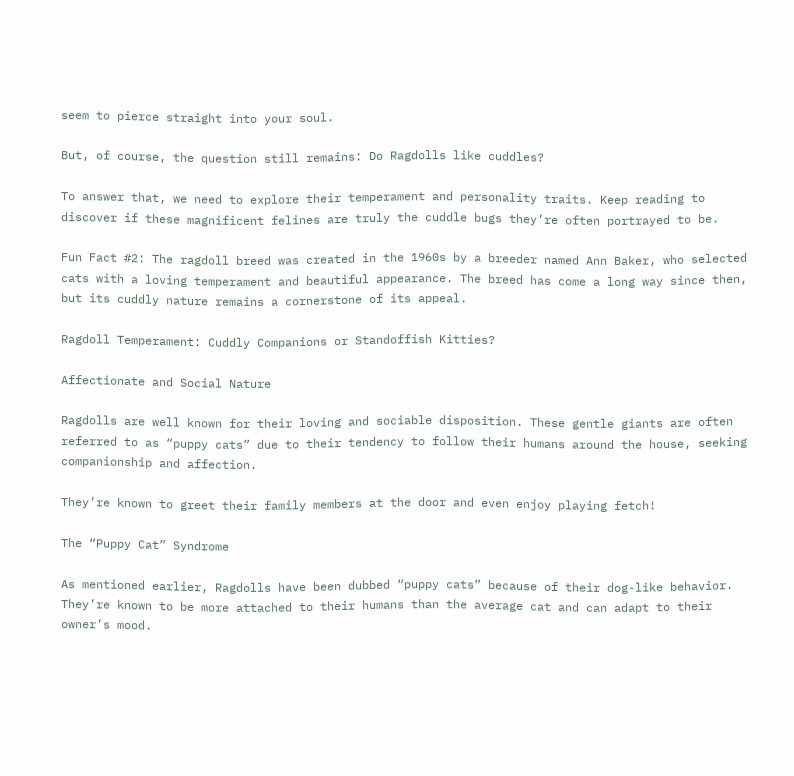seem to pierce straight into your soul.

But, of course, the question still remains: Do Ragdolls like cuddles?

To answer that, we need to explore their temperament and personality traits. Keep reading to discover if these magnificent felines are truly the cuddle bugs they’re often portrayed to be.

Fun Fact #2: The ragdoll breed was created in the 1960s by a breeder named Ann Baker, who selected cats with a loving temperament and beautiful appearance. The breed has come a long way since then, but its cuddly nature remains a cornerstone of its appeal.

Ragdoll Temperament: Cuddly Companions or Standoffish Kitties?

Affectionate and Social Nature

Ragdolls are well known for their loving and sociable disposition. These gentle giants are often referred to as “puppy cats” due to their tendency to follow their humans around the house, seeking companionship and affection.

They’re known to greet their family members at the door and even enjoy playing fetch!

The “Puppy Cat” Syndrome

As mentioned earlier, Ragdolls have been dubbed “puppy cats” because of their dog-like behavior. They’re known to be more attached to their humans than the average cat and can adapt to their owner’s mood.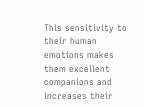This sensitivity to their human emotions makes them excellent companions and increases their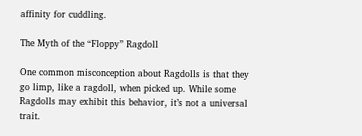affinity for cuddling.

The Myth of the “Floppy” Ragdoll

One common misconception about Ragdolls is that they go limp, like a ragdoll, when picked up. While some Ragdolls may exhibit this behavior, it’s not a universal trait.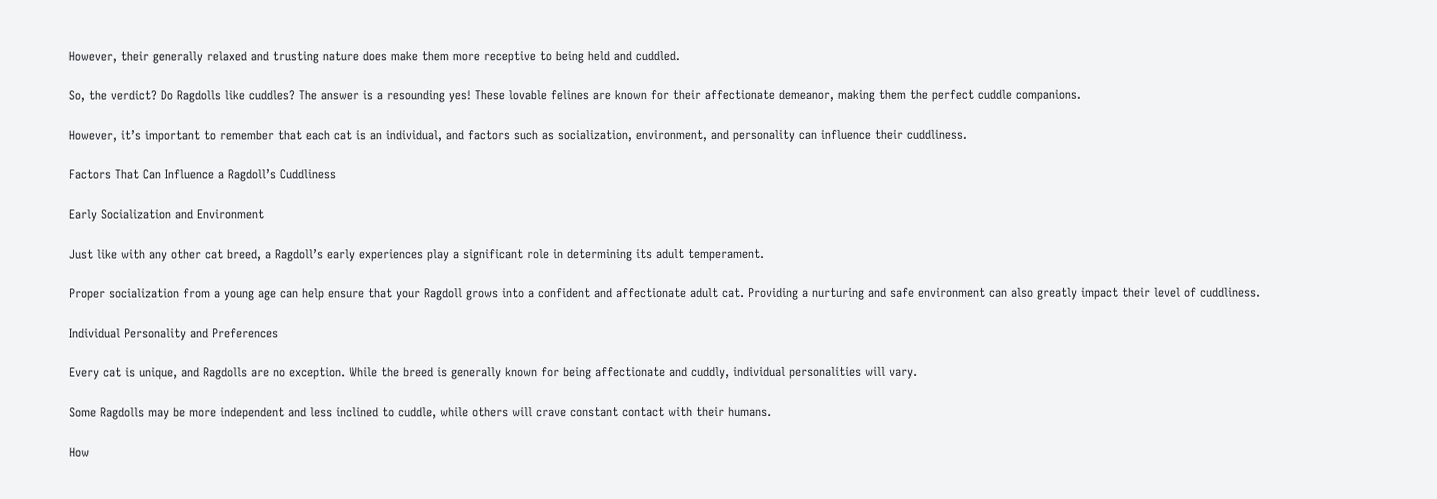However, their generally relaxed and trusting nature does make them more receptive to being held and cuddled.

So, the verdict? Do Ragdolls like cuddles? The answer is a resounding yes! These lovable felines are known for their affectionate demeanor, making them the perfect cuddle companions.

However, it’s important to remember that each cat is an individual, and factors such as socialization, environment, and personality can influence their cuddliness.

Factors That Can Influence a Ragdoll’s Cuddliness

Early Socialization and Environment

Just like with any other cat breed, a Ragdoll’s early experiences play a significant role in determining its adult temperament.

Proper socialization from a young age can help ensure that your Ragdoll grows into a confident and affectionate adult cat. Providing a nurturing and safe environment can also greatly impact their level of cuddliness.

Individual Personality and Preferences

Every cat is unique, and Ragdolls are no exception. While the breed is generally known for being affectionate and cuddly, individual personalities will vary.

Some Ragdolls may be more independent and less inclined to cuddle, while others will crave constant contact with their humans.

How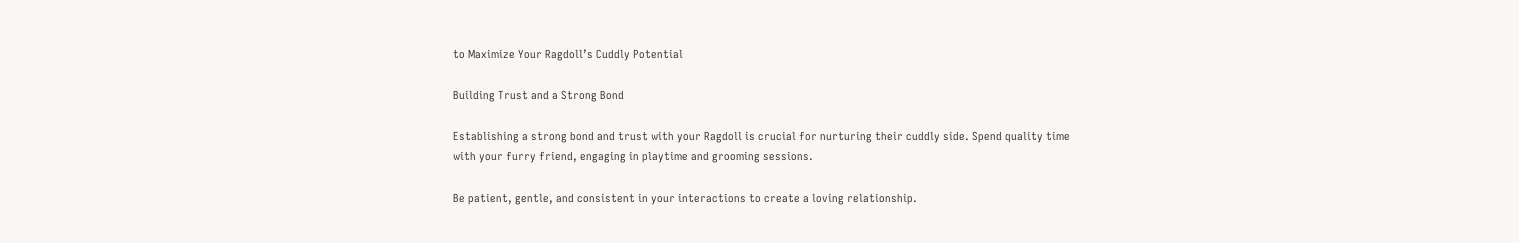to Maximize Your Ragdoll’s Cuddly Potential

Building Trust and a Strong Bond

Establishing a strong bond and trust with your Ragdoll is crucial for nurturing their cuddly side. Spend quality time with your furry friend, engaging in playtime and grooming sessions.

Be patient, gentle, and consistent in your interactions to create a loving relationship.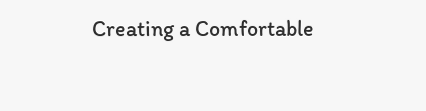Creating a Comfortable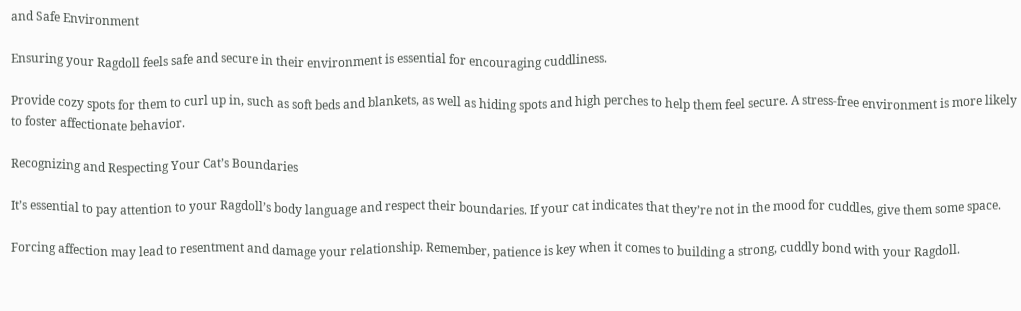and Safe Environment

Ensuring your Ragdoll feels safe and secure in their environment is essential for encouraging cuddliness.

Provide cozy spots for them to curl up in, such as soft beds and blankets, as well as hiding spots and high perches to help them feel secure. A stress-free environment is more likely to foster affectionate behavior.

Recognizing and Respecting Your Cat’s Boundaries

It’s essential to pay attention to your Ragdoll’s body language and respect their boundaries. If your cat indicates that they’re not in the mood for cuddles, give them some space.

Forcing affection may lead to resentment and damage your relationship. Remember, patience is key when it comes to building a strong, cuddly bond with your Ragdoll.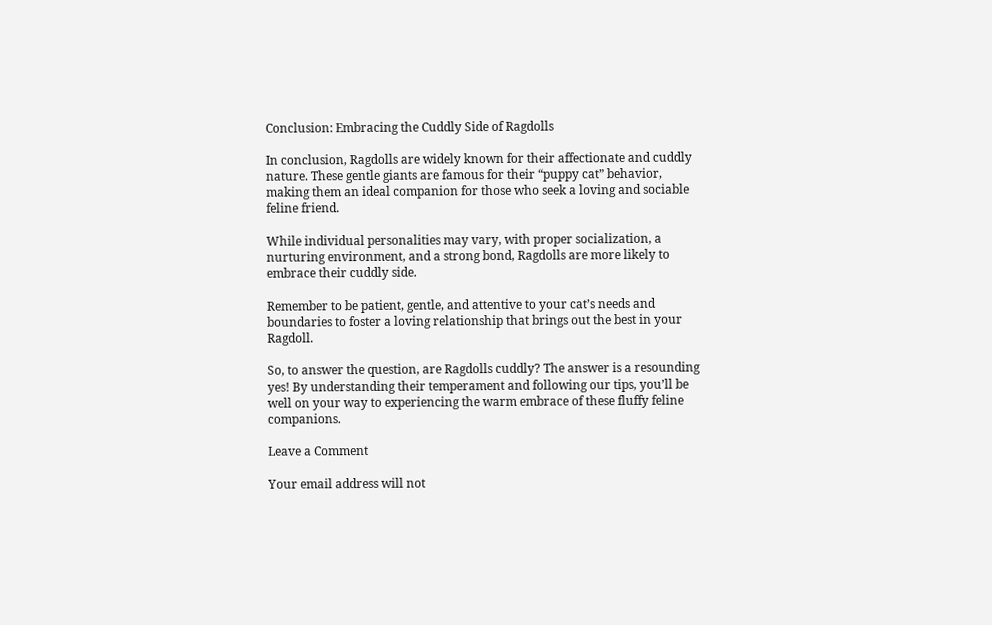Conclusion: Embracing the Cuddly Side of Ragdolls

In conclusion, Ragdolls are widely known for their affectionate and cuddly nature. These gentle giants are famous for their “puppy cat” behavior, making them an ideal companion for those who seek a loving and sociable feline friend.

While individual personalities may vary, with proper socialization, a nurturing environment, and a strong bond, Ragdolls are more likely to embrace their cuddly side.

Remember to be patient, gentle, and attentive to your cat’s needs and boundaries to foster a loving relationship that brings out the best in your Ragdoll.

So, to answer the question, are Ragdolls cuddly? The answer is a resounding yes! By understanding their temperament and following our tips, you’ll be well on your way to experiencing the warm embrace of these fluffy feline companions.

Leave a Comment

Your email address will not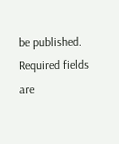be published. Required fields are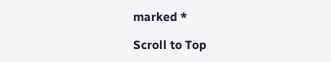marked *

Scroll to Top